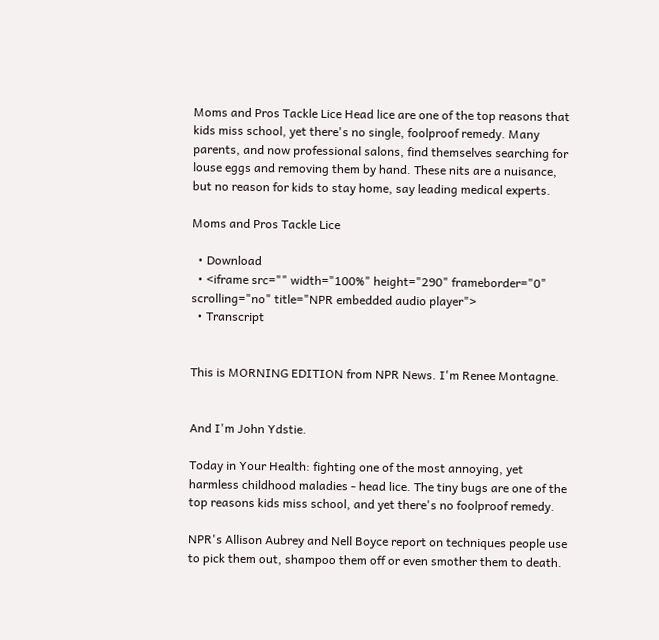Moms and Pros Tackle Lice Head lice are one of the top reasons that kids miss school, yet there's no single, foolproof remedy. Many parents, and now professional salons, find themselves searching for louse eggs and removing them by hand. These nits are a nuisance, but no reason for kids to stay home, say leading medical experts.

Moms and Pros Tackle Lice

  • Download
  • <iframe src="" width="100%" height="290" frameborder="0" scrolling="no" title="NPR embedded audio player">
  • Transcript


This is MORNING EDITION from NPR News. I'm Renee Montagne.


And I'm John Ydstie.

Today in Your Health: fighting one of the most annoying, yet harmless childhood maladies - head lice. The tiny bugs are one of the top reasons kids miss school, and yet there's no foolproof remedy.

NPR's Allison Aubrey and Nell Boyce report on techniques people use to pick them out, shampoo them off or even smother them to death.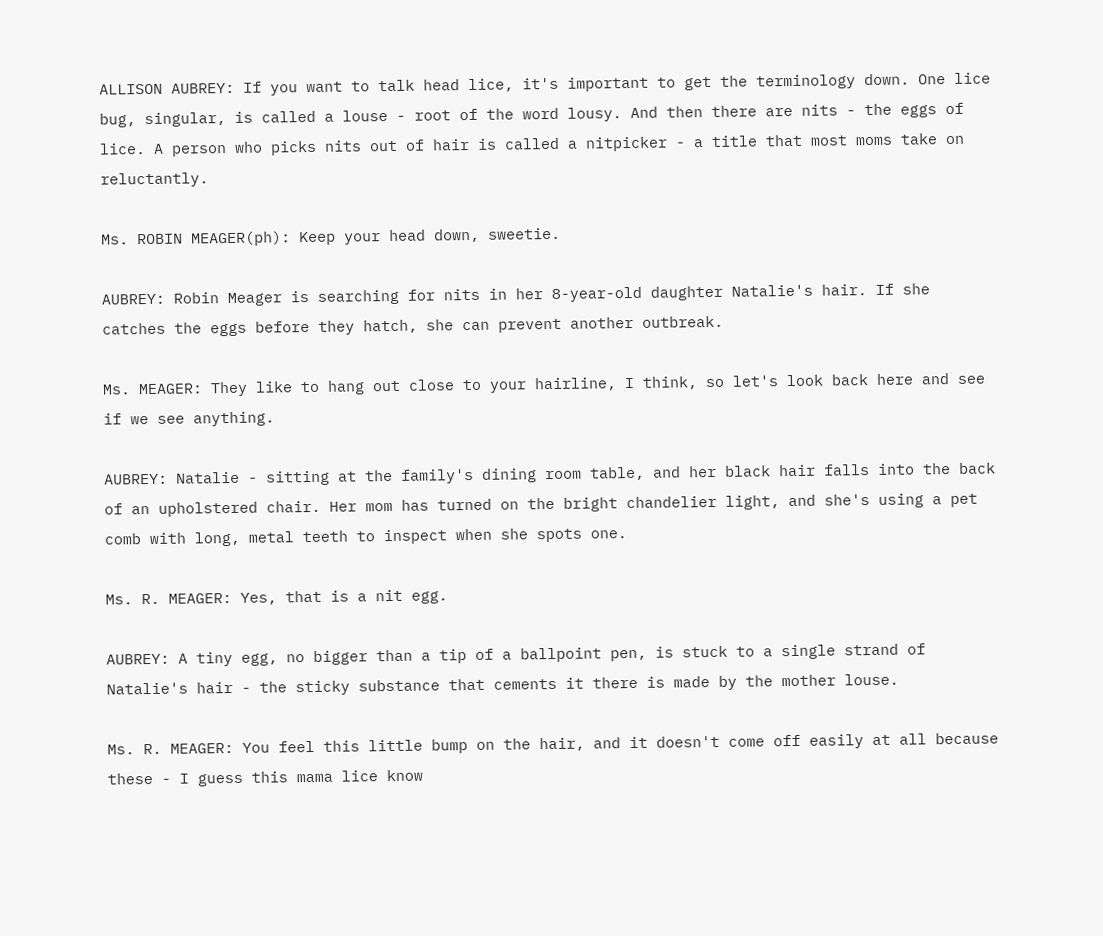ALLISON AUBREY: If you want to talk head lice, it's important to get the terminology down. One lice bug, singular, is called a louse - root of the word lousy. And then there are nits - the eggs of lice. A person who picks nits out of hair is called a nitpicker - a title that most moms take on reluctantly.

Ms. ROBIN MEAGER(ph): Keep your head down, sweetie.

AUBREY: Robin Meager is searching for nits in her 8-year-old daughter Natalie's hair. If she catches the eggs before they hatch, she can prevent another outbreak.

Ms. MEAGER: They like to hang out close to your hairline, I think, so let's look back here and see if we see anything.

AUBREY: Natalie - sitting at the family's dining room table, and her black hair falls into the back of an upholstered chair. Her mom has turned on the bright chandelier light, and she's using a pet comb with long, metal teeth to inspect when she spots one.

Ms. R. MEAGER: Yes, that is a nit egg.

AUBREY: A tiny egg, no bigger than a tip of a ballpoint pen, is stuck to a single strand of Natalie's hair - the sticky substance that cements it there is made by the mother louse.

Ms. R. MEAGER: You feel this little bump on the hair, and it doesn't come off easily at all because these - I guess this mama lice know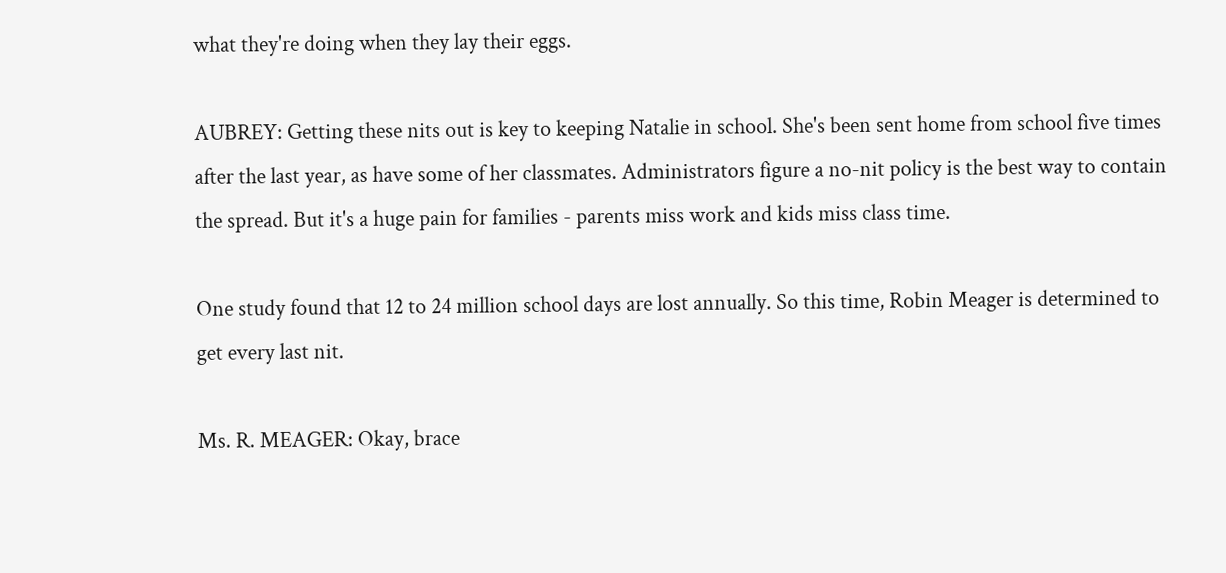what they're doing when they lay their eggs.

AUBREY: Getting these nits out is key to keeping Natalie in school. She's been sent home from school five times after the last year, as have some of her classmates. Administrators figure a no-nit policy is the best way to contain the spread. But it's a huge pain for families - parents miss work and kids miss class time.

One study found that 12 to 24 million school days are lost annually. So this time, Robin Meager is determined to get every last nit.

Ms. R. MEAGER: Okay, brace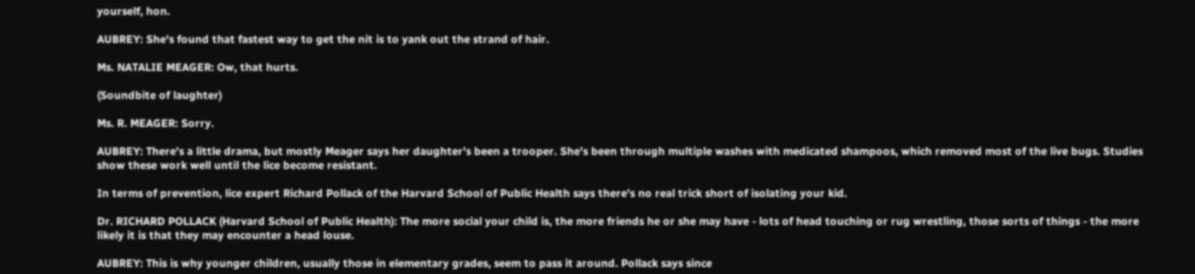yourself, hon.

AUBREY: She's found that fastest way to get the nit is to yank out the strand of hair.

Ms. NATALIE MEAGER: Ow, that hurts.

(Soundbite of laughter)

Ms. R. MEAGER: Sorry.

AUBREY: There's a little drama, but mostly Meager says her daughter's been a trooper. She's been through multiple washes with medicated shampoos, which removed most of the live bugs. Studies show these work well until the lice become resistant.

In terms of prevention, lice expert Richard Pollack of the Harvard School of Public Health says there's no real trick short of isolating your kid.

Dr. RICHARD POLLACK (Harvard School of Public Health): The more social your child is, the more friends he or she may have - lots of head touching or rug wrestling, those sorts of things - the more likely it is that they may encounter a head louse.

AUBREY: This is why younger children, usually those in elementary grades, seem to pass it around. Pollack says since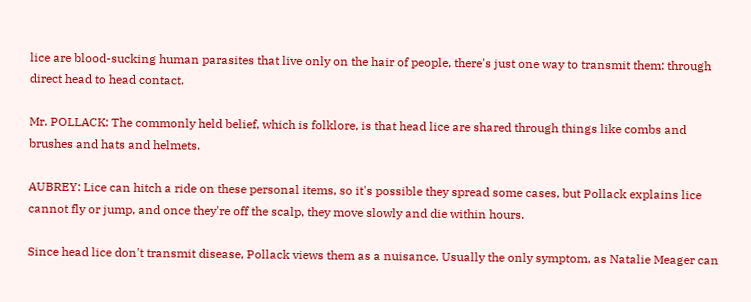lice are blood-sucking human parasites that live only on the hair of people, there's just one way to transmit them: through direct head to head contact.

Mr. POLLACK: The commonly held belief, which is folklore, is that head lice are shared through things like combs and brushes and hats and helmets.

AUBREY: Lice can hitch a ride on these personal items, so it's possible they spread some cases, but Pollack explains lice cannot fly or jump, and once they're off the scalp, they move slowly and die within hours.

Since head lice don't transmit disease, Pollack views them as a nuisance. Usually the only symptom, as Natalie Meager can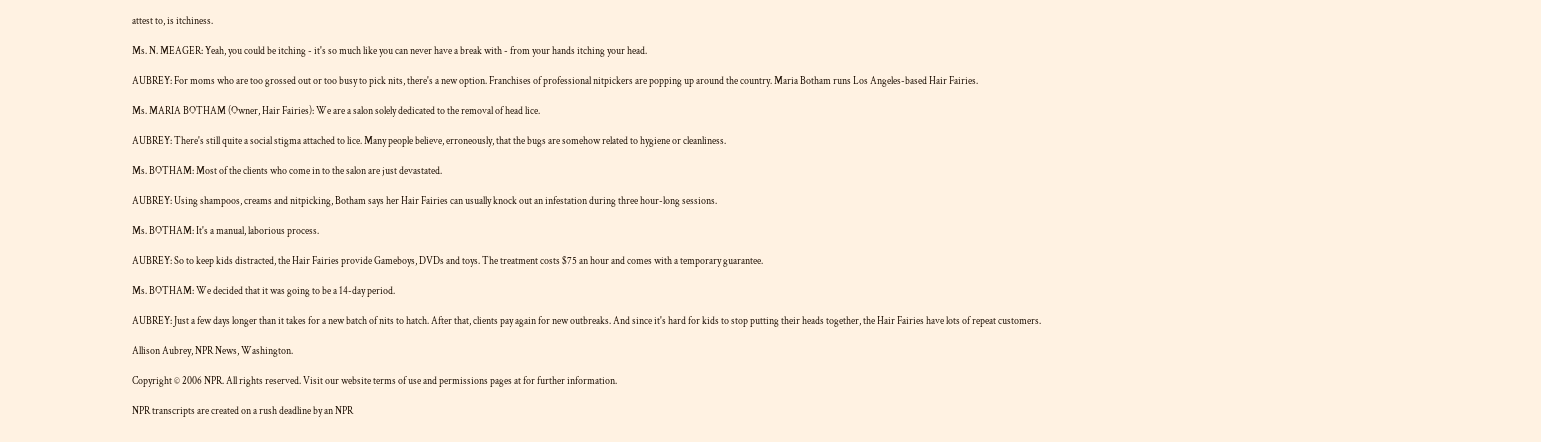attest to, is itchiness.

Ms. N. MEAGER: Yeah, you could be itching - it's so much like you can never have a break with - from your hands itching your head.

AUBREY: For moms who are too grossed out or too busy to pick nits, there's a new option. Franchises of professional nitpickers are popping up around the country. Maria Botham runs Los Angeles-based Hair Fairies.

Ms. MARIA BOTHAM (Owner, Hair Fairies): We are a salon solely dedicated to the removal of head lice.

AUBREY: There's still quite a social stigma attached to lice. Many people believe, erroneously, that the bugs are somehow related to hygiene or cleanliness.

Ms. BOTHAM: Most of the clients who come in to the salon are just devastated.

AUBREY: Using shampoos, creams and nitpicking, Botham says her Hair Fairies can usually knock out an infestation during three hour-long sessions.

Ms. BOTHAM: It's a manual, laborious process.

AUBREY: So to keep kids distracted, the Hair Fairies provide Gameboys, DVDs and toys. The treatment costs $75 an hour and comes with a temporary guarantee.

Ms. BOTHAM: We decided that it was going to be a 14-day period.

AUBREY: Just a few days longer than it takes for a new batch of nits to hatch. After that, clients pay again for new outbreaks. And since it's hard for kids to stop putting their heads together, the Hair Fairies have lots of repeat customers.

Allison Aubrey, NPR News, Washington.

Copyright © 2006 NPR. All rights reserved. Visit our website terms of use and permissions pages at for further information.

NPR transcripts are created on a rush deadline by an NPR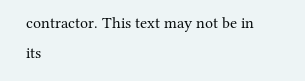contractor. This text may not be in its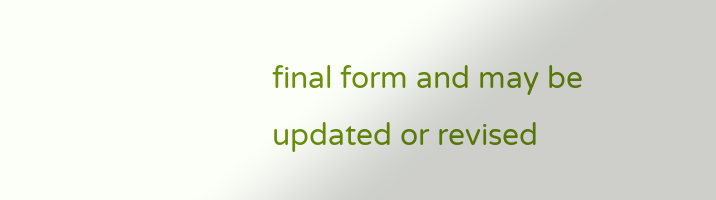final form and may be updated or revised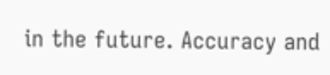in the future. Accuracy and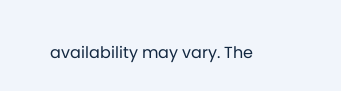availability may vary. The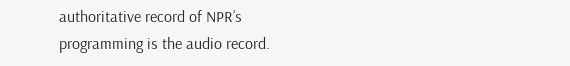authoritative record of NPR’s programming is the audio record.